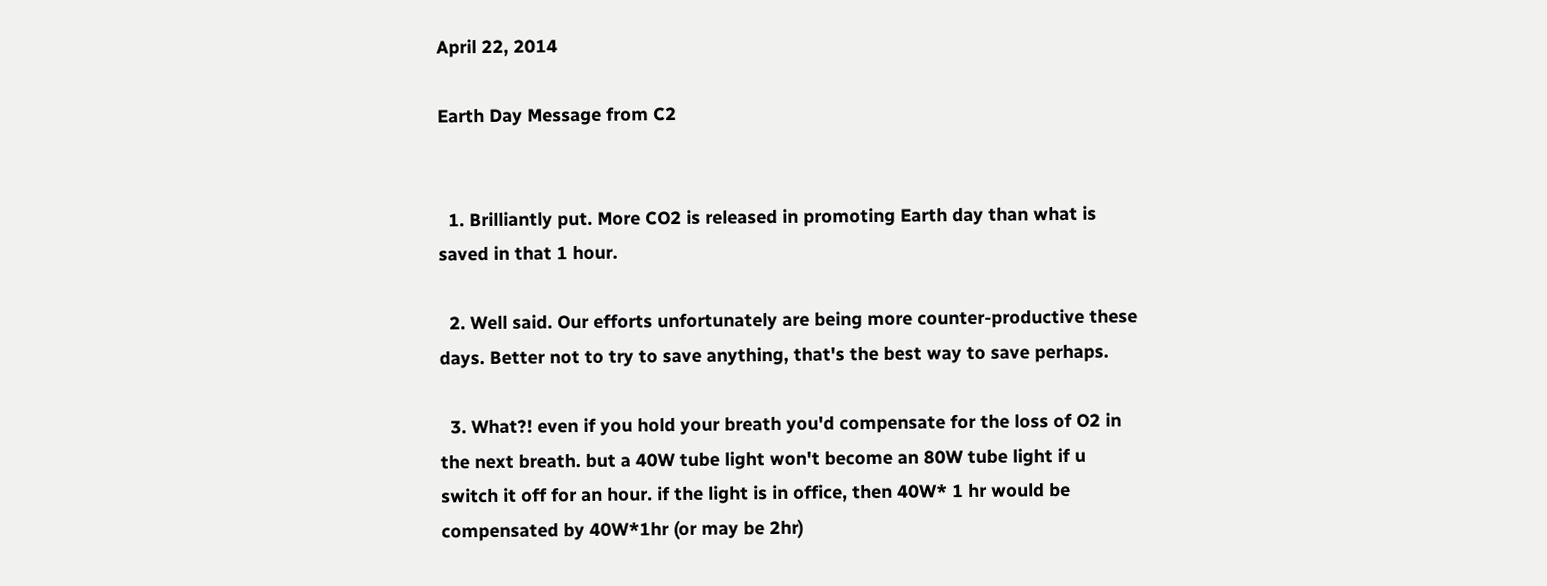April 22, 2014

Earth Day Message from C2


  1. Brilliantly put. More CO2 is released in promoting Earth day than what is saved in that 1 hour.

  2. Well said. Our efforts unfortunately are being more counter-productive these days. Better not to try to save anything, that's the best way to save perhaps.

  3. What?! even if you hold your breath you'd compensate for the loss of O2 in the next breath. but a 40W tube light won't become an 80W tube light if u switch it off for an hour. if the light is in office, then 40W* 1 hr would be compensated by 40W*1hr (or may be 2hr)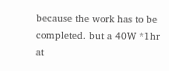because the work has to be completed. but a 40W *1hr at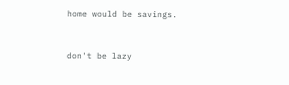home would be savings.


don't be lazy